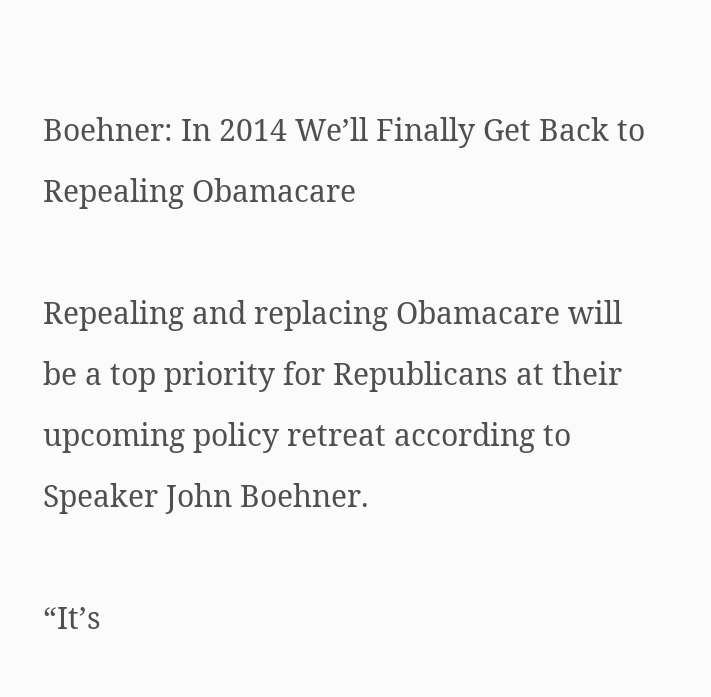Boehner: In 2014 We’ll Finally Get Back to Repealing Obamacare

Repealing and replacing Obamacare will be a top priority for Republicans at their upcoming policy retreat according to Speaker John Boehner.

“It’s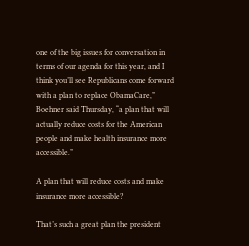one of the big issues for conversation in terms of our agenda for this year, and I think you’ll see Republicans come forward with a plan to replace ObamaCare,” Boehner said Thursday, “a plan that will actually reduce costs for the American people and make health insurance more accessible.”

A plan that will reduce costs and make insurance more accessible?

That’s such a great plan the president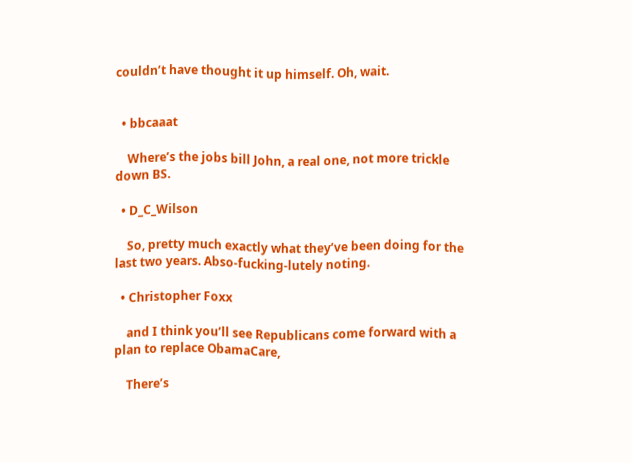couldn’t have thought it up himself. Oh, wait.


  • bbcaaat

    Where’s the jobs bill John, a real one, not more trickle down BS.

  • D_C_Wilson

    So, pretty much exactly what they’ve been doing for the last two years. Abso-fucking-lutely noting.

  • Christopher Foxx

    and I think you’ll see Republicans come forward with a plan to replace ObamaCare,

    There’s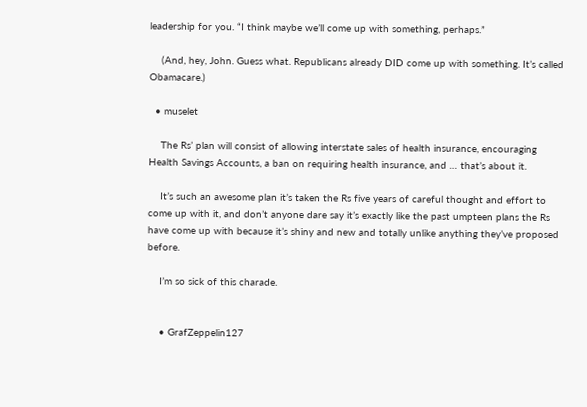leadership for you. “I think maybe we’ll come up with something, perhaps.”

    (And, hey, John. Guess what. Republicans already DID come up with something. It’s called Obamacare.)

  • muselet

    The Rs’ plan will consist of allowing interstate sales of health insurance, encouraging Health Savings Accounts, a ban on requiring health insurance, and … that’s about it.

    It’s such an awesome plan it’s taken the Rs five years of careful thought and effort to come up with it, and don’t anyone dare say it’s exactly like the past umpteen plans the Rs have come up with because it’s shiny and new and totally unlike anything they’ve proposed before.

    I’m so sick of this charade.


    • GrafZeppelin127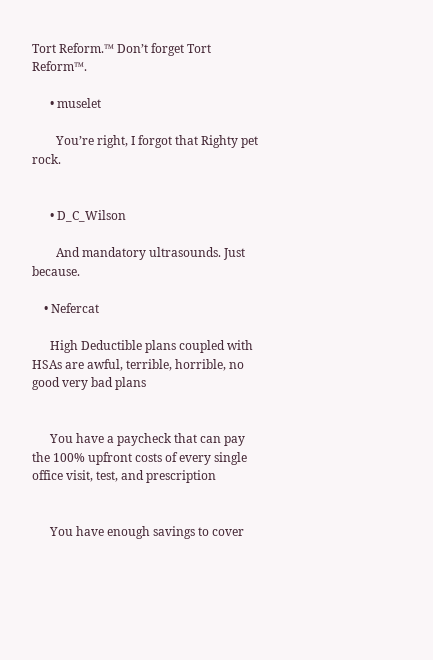Tort Reform.™ Don’t forget Tort Reform™.

      • muselet

        You’re right, I forgot that Righty pet rock.


      • D_C_Wilson

        And mandatory ultrasounds. Just because.

    • Nefercat

      High Deductible plans coupled with HSAs are awful, terrible, horrible, no good very bad plans


      You have a paycheck that can pay the 100% upfront costs of every single office visit, test, and prescription


      You have enough savings to cover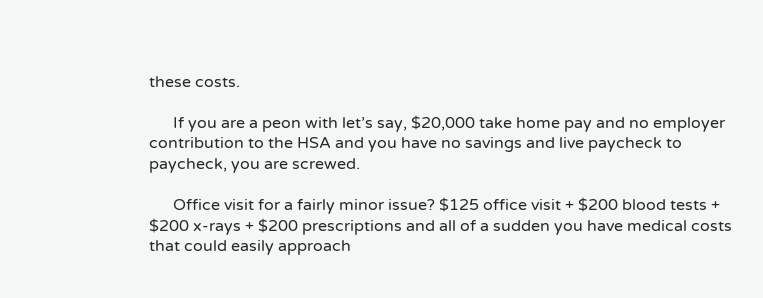these costs.

      If you are a peon with let’s say, $20,000 take home pay and no employer contribution to the HSA and you have no savings and live paycheck to paycheck, you are screwed.

      Office visit for a fairly minor issue? $125 office visit + $200 blood tests + $200 x-rays + $200 prescriptions and all of a sudden you have medical costs that could easily approach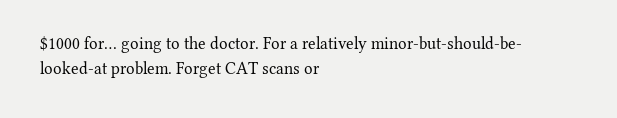$1000 for… going to the doctor. For a relatively minor-but-should-be-looked-at problem. Forget CAT scans or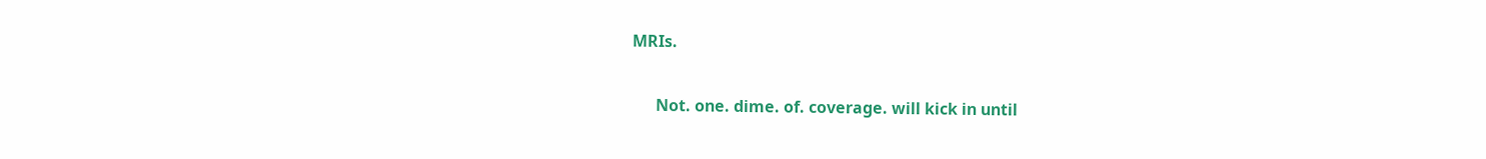MRIs.

      Not. one. dime. of. coverage. will kick in until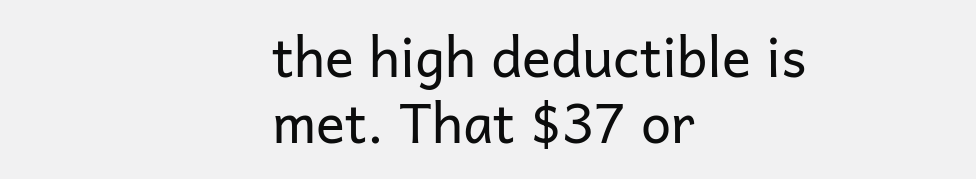the high deductible is met. That $37 or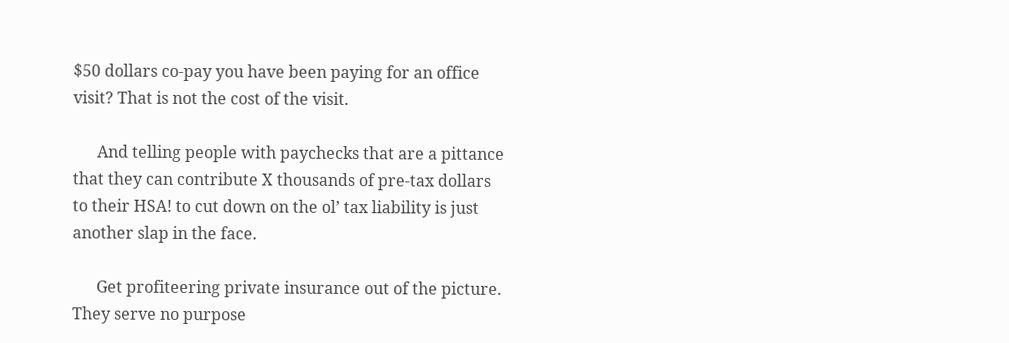$50 dollars co-pay you have been paying for an office visit? That is not the cost of the visit.

      And telling people with paychecks that are a pittance that they can contribute X thousands of pre-tax dollars to their HSA! to cut down on the ol’ tax liability is just another slap in the face.

      Get profiteering private insurance out of the picture. They serve no purpose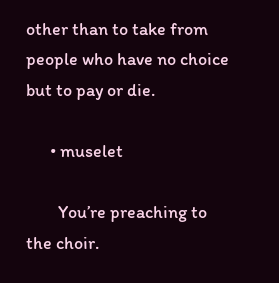other than to take from people who have no choice but to pay or die.

      • muselet

        You’re preaching to the choir.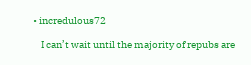• incredulous72

    I can’t wait until the majority of repubs are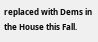replaced with Dems in the House this Fall.